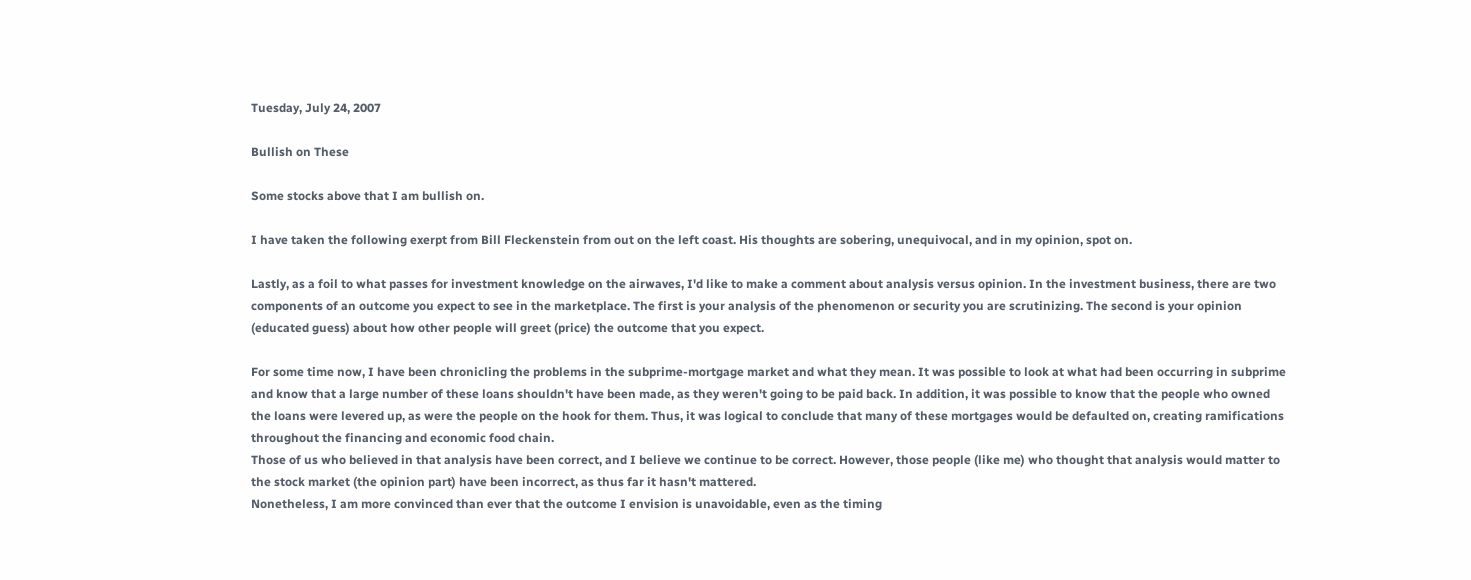Tuesday, July 24, 2007

Bullish on These

Some stocks above that I am bullish on.

I have taken the following exerpt from Bill Fleckenstein from out on the left coast. His thoughts are sobering, unequivocal, and in my opinion, spot on.

Lastly, as a foil to what passes for investment knowledge on the airwaves, I'd like to make a comment about analysis versus opinion. In the investment business, there are two components of an outcome you expect to see in the marketplace. The first is your analysis of the phenomenon or security you are scrutinizing. The second is your opinion (educated guess) about how other people will greet (price) the outcome that you expect.

For some time now, I have been chronicling the problems in the subprime-mortgage market and what they mean. It was possible to look at what had been occurring in subprime and know that a large number of these loans shouldn't have been made, as they weren't going to be paid back. In addition, it was possible to know that the people who owned the loans were levered up, as were the people on the hook for them. Thus, it was logical to conclude that many of these mortgages would be defaulted on, creating ramifications throughout the financing and economic food chain.
Those of us who believed in that analysis have been correct, and I believe we continue to be correct. However, those people (like me) who thought that analysis would matter to the stock market (the opinion part) have been incorrect, as thus far it hasn't mattered.
Nonetheless, I am more convinced than ever that the outcome I envision is unavoidable, even as the timing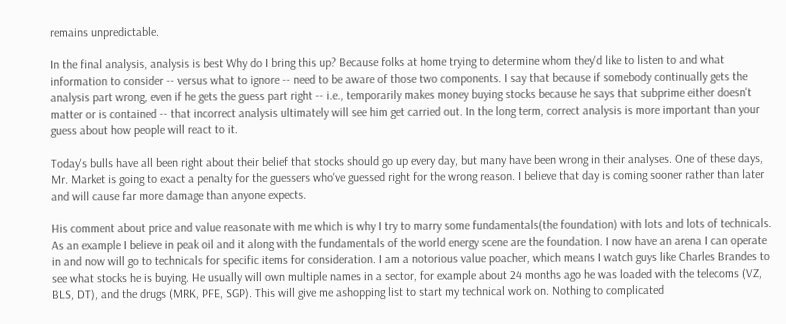remains unpredictable.

In the final analysis, analysis is best Why do I bring this up? Because folks at home trying to determine whom they'd like to listen to and what information to consider -- versus what to ignore -- need to be aware of those two components. I say that because if somebody continually gets the analysis part wrong, even if he gets the guess part right -- i.e., temporarily makes money buying stocks because he says that subprime either doesn't matter or is contained -- that incorrect analysis ultimately will see him get carried out. In the long term, correct analysis is more important than your guess about how people will react to it.

Today's bulls have all been right about their belief that stocks should go up every day, but many have been wrong in their analyses. One of these days, Mr. Market is going to exact a penalty for the guessers who've guessed right for the wrong reason. I believe that day is coming sooner rather than later and will cause far more damage than anyone expects.

His comment about price and value reasonate with me which is why I try to marry some fundamentals(the foundation) with lots and lots of technicals. As an example I believe in peak oil and it along with the fundamentals of the world energy scene are the foundation. I now have an arena I can operate in and now will go to technicals for specific items for consideration. I am a notorious value poacher, which means I watch guys like Charles Brandes to see what stocks he is buying. He usually will own multiple names in a sector, for example about 24 months ago he was loaded with the telecoms (VZ, BLS, DT), and the drugs (MRK, PFE, SGP). This will give me ashopping list to start my technical work on. Nothing to complicated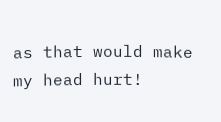as that would make my head hurt!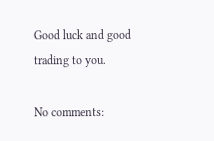Good luck and good trading to you.

No comments: